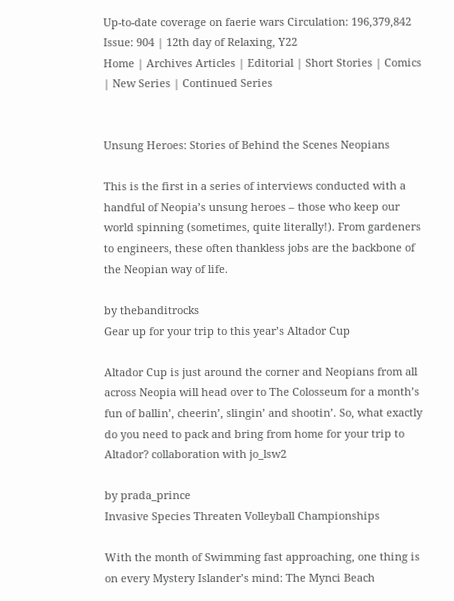Up-to-date coverage on faerie wars Circulation: 196,379,842 Issue: 904 | 12th day of Relaxing, Y22
Home | Archives Articles | Editorial | Short Stories | Comics | New Series | Continued Series


Unsung Heroes: Stories of Behind the Scenes Neopians

This is the first in a series of interviews conducted with a handful of Neopia’s unsung heroes – those who keep our world spinning (sometimes, quite literally!). From gardeners to engineers, these often thankless jobs are the backbone of the Neopian way of life.

by thebanditrocks
Gear up for your trip to this year’s Altador Cup

Altador Cup is just around the corner and Neopians from all across Neopia will head over to The Colosseum for a month’s fun of ballin’, cheerin’, slingin’ and shootin’. So, what exactly do you need to pack and bring from home for your trip to Altador? collaboration with jo_lsw2

by prada_prince
Invasive Species Threaten Volleyball Championships

With the month of Swimming fast approaching, one thing is on every Mystery Islander’s mind: The Mynci Beach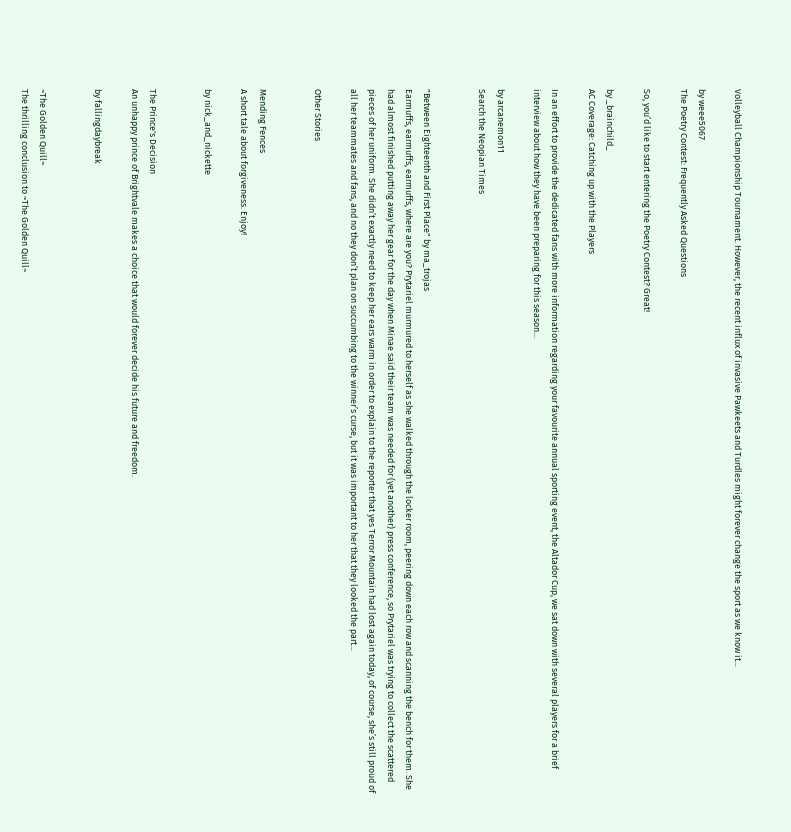Volleyball Championship Tournament. However, the recent influx of invasive Pawkeets and Turdles might forever change the sport as we know it...

by weee5067
The Poetry Contest: Frequently Asked Questions

So, you’d like to start entering the Poetry Contest? Great!

by _brainchild_
AC Coverage: Catching up with the Players

In an effort to provide the dedicated fans with more information regarding your favourite annual sporting event, the Altador Cup, we sat down with several players for a brief interview about how they have been preparing for this season...

by arcanemon11
Search the Neopian Times


"Between Eighteenth and First Place" by ma_trojas
Earmuffs, earmuffs, earmuffs, where are you? Prytariel murmured to herself as she walked through the locker room, peering down each row and scanning the bench for them. She had almost finished putting away her gear for the day when Minae said their team was needed for (yet another) press conference, so Prytariel was trying to collect the scattered pieces of her uniform. She didn’t exactly need to keep her ears warm in order to explain to the reporter that yes Terror Mountain had lost again today, of course, she’s still proud of all her teammates and fans, and no they don’t plan on succumbing to the winner’s curse, but it was important to her that they looked the part...

Other Stories


Mending Fences
A short tale about forgiveness. Enjoy!

by nick_and_nickette


The Prince's Decision
An unhappy prince of Brightvale makes a choice that would forever decide his future and freedom.

by fallingdaybreak


~The Golden Quill~
The thrilling conclusion to ~The Golden Quill~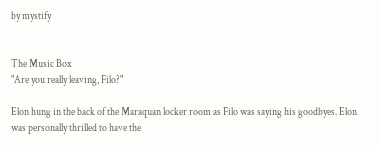by mystify


The Music Box
"Are you really leaving, Filo?"

Elon hung in the back of the Maraquan locker room as Filo was saying his goodbyes. Elon was personally thrilled to have the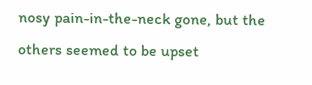nosy pain-in-the-neck gone, but the others seemed to be upset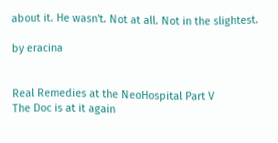about it. He wasn't. Not at all. Not in the slightest.

by eracina


Real Remedies at the NeoHospital Part V
The Doc is at it again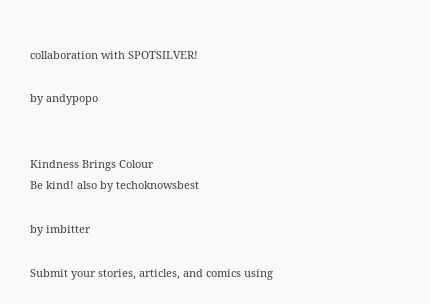collaboration with SPOTSILVER!

by andypopo


Kindness Brings Colour
Be kind! also by techoknowsbest

by imbitter

Submit your stories, articles, and comics using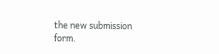the new submission form.